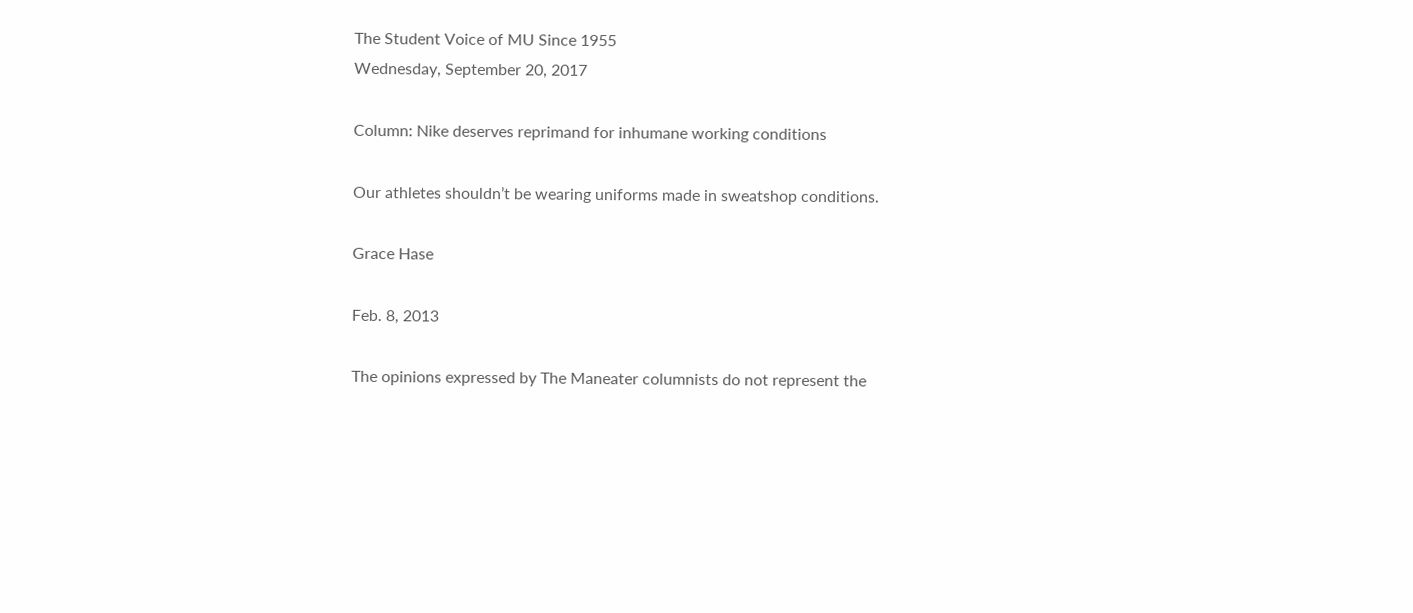The Student Voice of MU Since 1955
Wednesday, September 20, 2017

Column: Nike deserves reprimand for inhumane working conditions

Our athletes shouldn’t be wearing uniforms made in sweatshop conditions.

Grace Hase

Feb. 8, 2013

The opinions expressed by The Maneater columnists do not represent the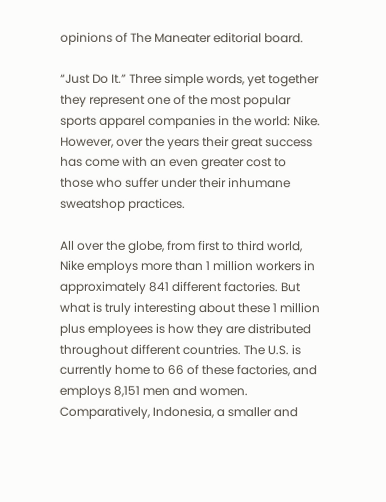opinions of The Maneater editorial board.

“Just Do It.” Three simple words, yet together they represent one of the most popular sports apparel companies in the world: Nike. However, over the years their great success has come with an even greater cost to those who suffer under their inhumane sweatshop practices.

All over the globe, from first to third world, Nike employs more than 1 million workers in approximately 841 different factories. But what is truly interesting about these 1 million plus employees is how they are distributed throughout different countries. The U.S. is currently home to 66 of these factories, and employs 8,151 men and women. Comparatively, Indonesia, a smaller and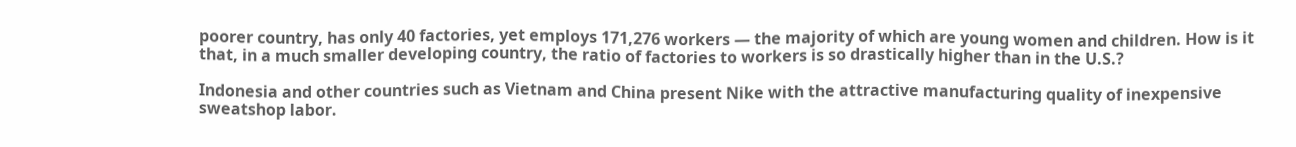poorer country, has only 40 factories, yet employs 171,276 workers — the majority of which are young women and children. How is it that, in a much smaller developing country, the ratio of factories to workers is so drastically higher than in the U.S.?

Indonesia and other countries such as Vietnam and China present Nike with the attractive manufacturing quality of inexpensive sweatshop labor.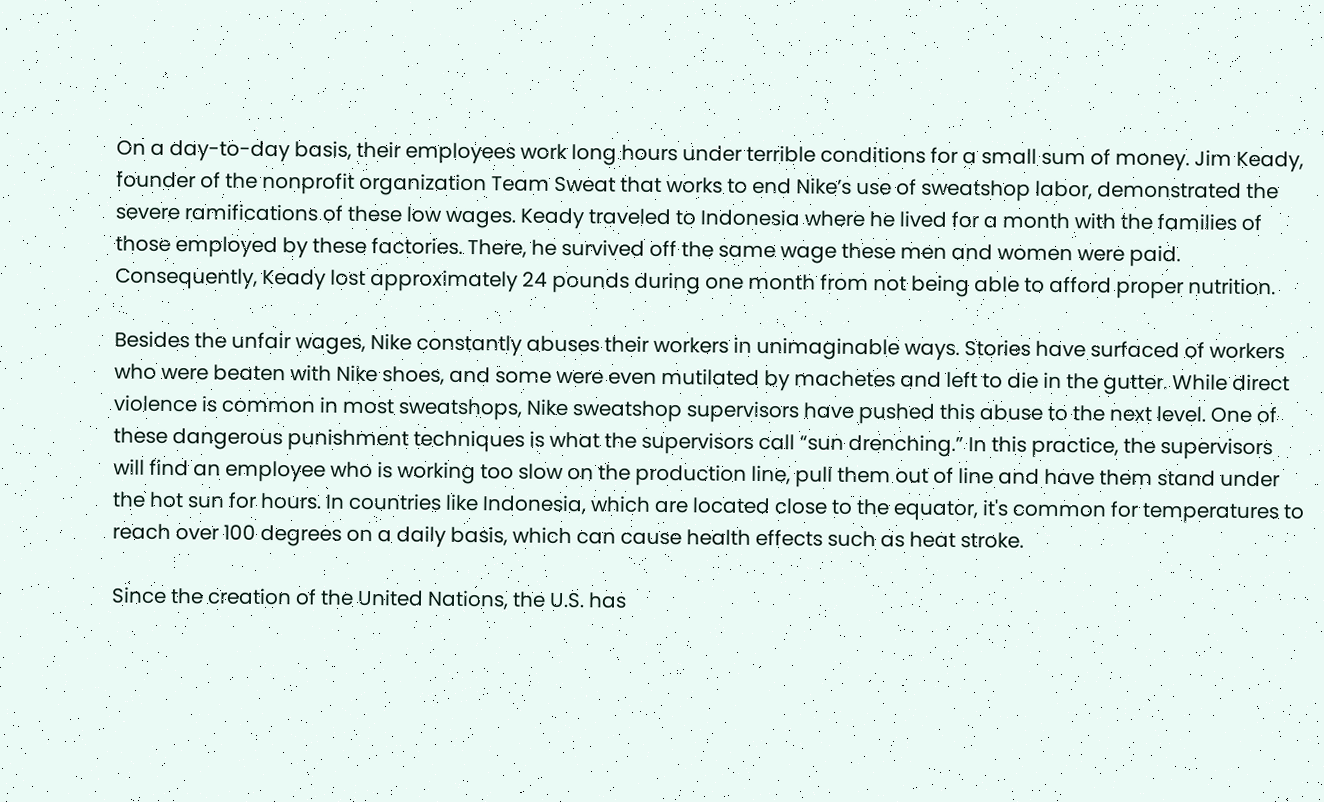On a day-to-day basis, their employees work long hours under terrible conditions for a small sum of money. Jim Keady, founder of the nonprofit organization Team Sweat that works to end Nike’s use of sweatshop labor, demonstrated the severe ramifications of these low wages. Keady traveled to Indonesia where he lived for a month with the families of those employed by these factories. There, he survived off the same wage these men and women were paid. Consequently, Keady lost approximately 24 pounds during one month from not being able to afford proper nutrition.

Besides the unfair wages, Nike constantly abuses their workers in unimaginable ways. Stories have surfaced of workers who were beaten with Nike shoes, and some were even mutilated by machetes and left to die in the gutter. While direct violence is common in most sweatshops, Nike sweatshop supervisors have pushed this abuse to the next level. One of these dangerous punishment techniques is what the supervisors call “sun drenching.” In this practice, the supervisors will find an employee who is working too slow on the production line, pull them out of line and have them stand under the hot sun for hours. In countries like Indonesia, which are located close to the equator, it's common for temperatures to reach over 100 degrees on a daily basis, which can cause health effects such as heat stroke.

Since the creation of the United Nations, the U.S. has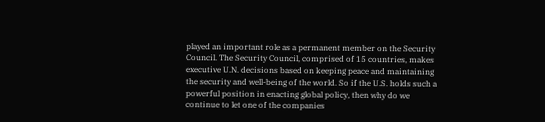played an important role as a permanent member on the Security Council. The Security Council, comprised of 15 countries, makes executive U.N. decisions based on keeping peace and maintaining the security and well-being of the world. So if the U.S. holds such a powerful position in enacting global policy, then why do we continue to let one of the companies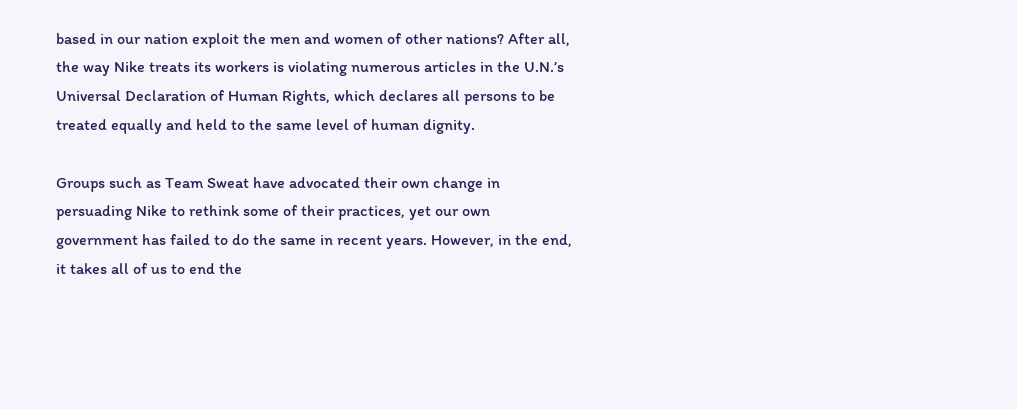based in our nation exploit the men and women of other nations? After all, the way Nike treats its workers is violating numerous articles in the U.N.’s Universal Declaration of Human Rights, which declares all persons to be treated equally and held to the same level of human dignity.

Groups such as Team Sweat have advocated their own change in persuading Nike to rethink some of their practices, yet our own government has failed to do the same in recent years. However, in the end, it takes all of us to end the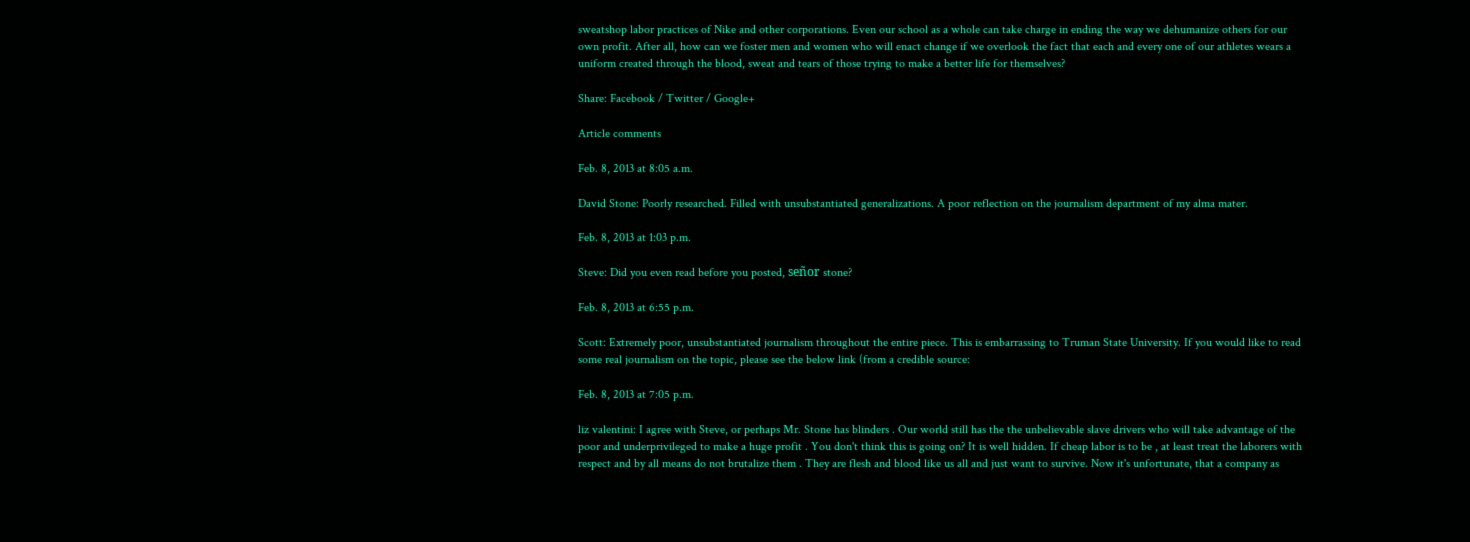sweatshop labor practices of Nike and other corporations. Even our school as a whole can take charge in ending the way we dehumanize others for our own profit. After all, how can we foster men and women who will enact change if we overlook the fact that each and every one of our athletes wears a uniform created through the blood, sweat and tears of those trying to make a better life for themselves?

Share: Facebook / Twitter / Google+

Article comments

Feb. 8, 2013 at 8:05 a.m.

David Stone: Poorly researched. Filled with unsubstantiated generalizations. A poor reflection on the journalism department of my alma mater.

Feb. 8, 2013 at 1:03 p.m.

Steve: Did you even read before you posted, señor stone?

Feb. 8, 2013 at 6:55 p.m.

Scott: Extremely poor, unsubstantiated journalism throughout the entire piece. This is embarrassing to Truman State University. If you would like to read some real journalism on the topic, please see the below link (from a credible source:

Feb. 8, 2013 at 7:05 p.m.

liz valentini: I agree with Steve, or perhaps Mr. Stone has blinders . Our world still has the the unbelievable slave drivers who will take advantage of the poor and underprivileged to make a huge profit . You don't think this is going on? It is well hidden. If cheap labor is to be , at least treat the laborers with respect and by all means do not brutalize them . They are flesh and blood like us all and just want to survive. Now it's unfortunate, that a company as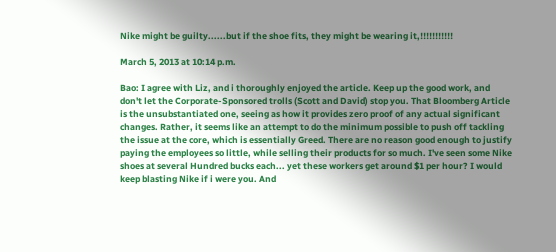Nike might be guilty......but if the shoe fits, they might be wearing it,!!!!!!!!!!!

March 5, 2013 at 10:14 p.m.

Bao: I agree with Liz, and i thoroughly enjoyed the article. Keep up the good work, and don't let the Corporate-Sponsored trolls (Scott and David) stop you. That Bloomberg Article is the unsubstantiated one, seeing as how it provides zero proof of any actual significant changes. Rather, it seems like an attempt to do the minimum possible to push off tackling the issue at the core, which is essentially Greed. There are no reason good enough to justify paying the employees so little, while selling their products for so much. I've seen some Nike shoes at several Hundred bucks each... yet these workers get around $1 per hour? I would keep blasting Nike if i were you. And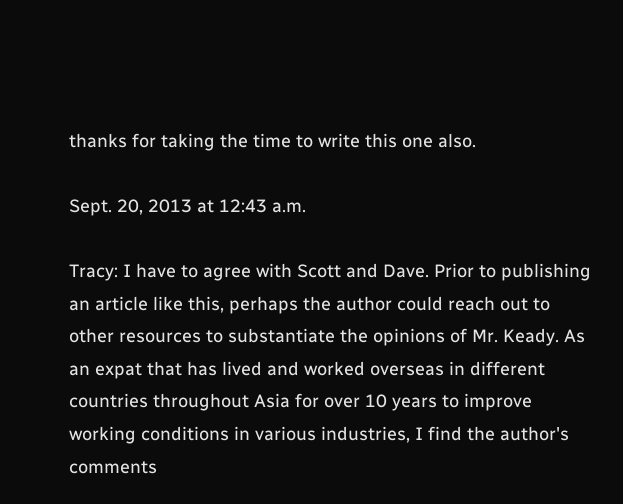thanks for taking the time to write this one also.

Sept. 20, 2013 at 12:43 a.m.

Tracy: I have to agree with Scott and Dave. Prior to publishing an article like this, perhaps the author could reach out to other resources to substantiate the opinions of Mr. Keady. As an expat that has lived and worked overseas in different countries throughout Asia for over 10 years to improve working conditions in various industries, I find the author's comments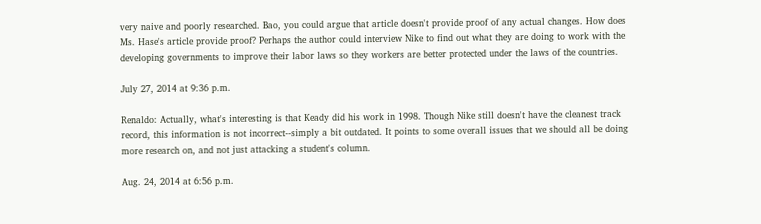very naive and poorly researched. Bao, you could argue that article doesn't provide proof of any actual changes. How does Ms. Hase's article provide proof? Perhaps the author could interview Nike to find out what they are doing to work with the developing governments to improve their labor laws so they workers are better protected under the laws of the countries.

July 27, 2014 at 9:36 p.m.

Renaldo: Actually, what's interesting is that Keady did his work in 1998. Though Nike still doesn't have the cleanest track record, this information is not incorrect--simply a bit outdated. It points to some overall issues that we should all be doing more research on, and not just attacking a student's column.

Aug. 24, 2014 at 6:56 p.m.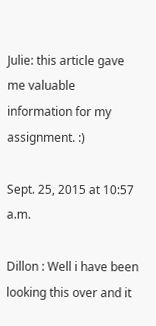Julie: this article gave me valuable information for my assignment. :)

Sept. 25, 2015 at 10:57 a.m.

Dillon : Well i have been looking this over and it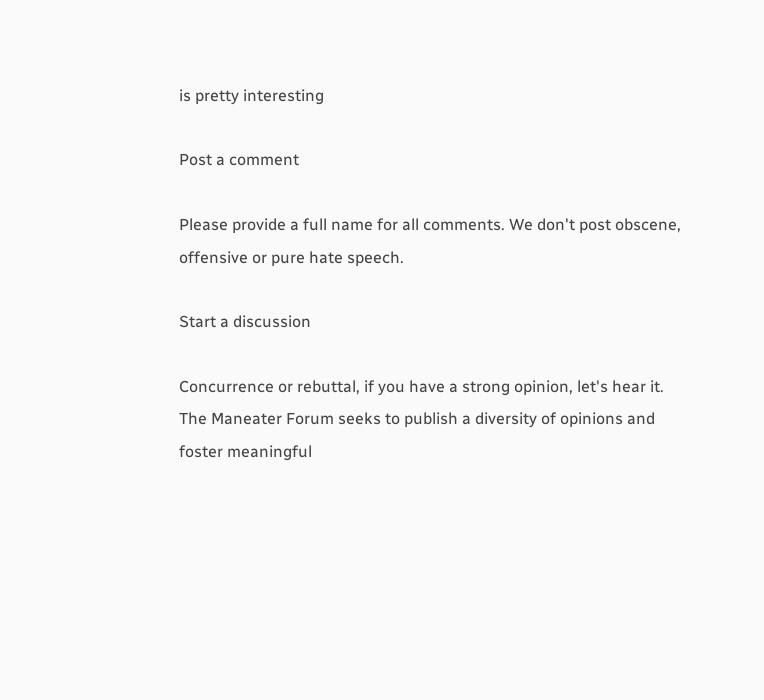is pretty interesting

Post a comment

Please provide a full name for all comments. We don't post obscene, offensive or pure hate speech.

Start a discussion

Concurrence or rebuttal, if you have a strong opinion, let's hear it. The Maneater Forum seeks to publish a diversity of opinions and foster meaningful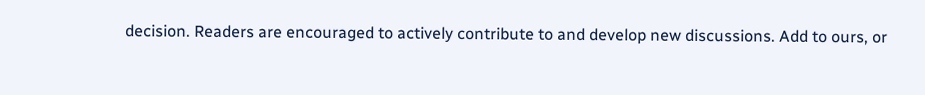decision. Readers are encouraged to actively contribute to and develop new discussions. Add to ours, or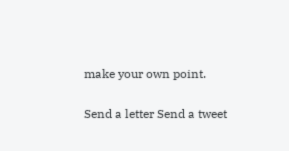make your own point.

Send a letter Send a tweet